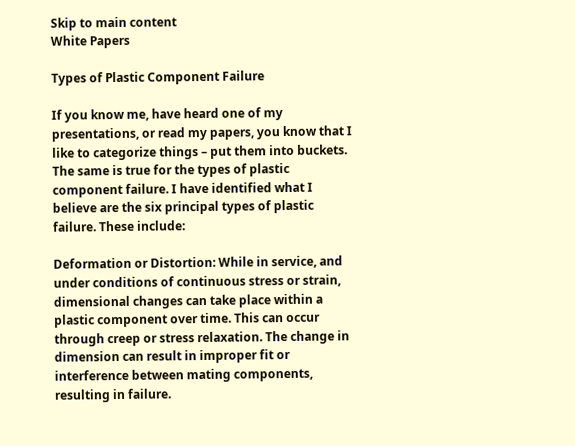Skip to main content
White Papers

Types of Plastic Component Failure

If you know me, have heard one of my presentations, or read my papers, you know that I like to categorize things – put them into buckets. The same is true for the types of plastic component failure. I have identified what I believe are the six principal types of plastic failure. These include:

Deformation or Distortion: While in service, and under conditions of continuous stress or strain, dimensional changes can take place within a plastic component over time. This can occur through creep or stress relaxation. The change in dimension can result in improper fit or interference between mating components, resulting in failure.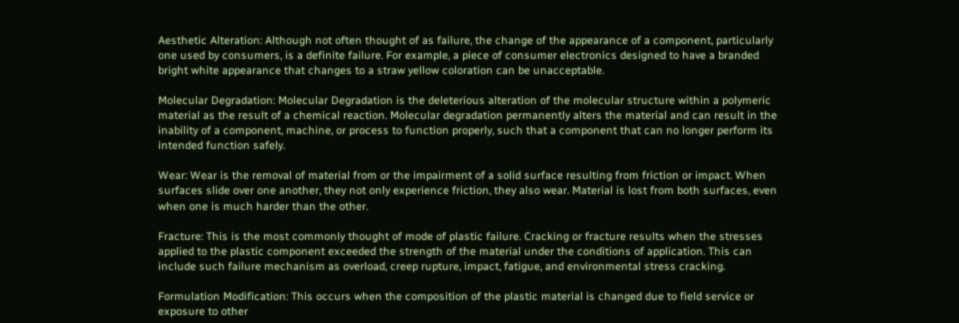Aesthetic Alteration: Although not often thought of as failure, the change of the appearance of a component, particularly one used by consumers, is a definite failure. For example, a piece of consumer electronics designed to have a branded bright white appearance that changes to a straw yellow coloration can be unacceptable.

Molecular Degradation: Molecular Degradation is the deleterious alteration of the molecular structure within a polymeric material as the result of a chemical reaction. Molecular degradation permanently alters the material and can result in the inability of a component, machine, or process to function properly, such that a component that can no longer perform its intended function safely.

Wear: Wear is the removal of material from or the impairment of a solid surface resulting from friction or impact. When surfaces slide over one another, they not only experience friction, they also wear. Material is lost from both surfaces, even when one is much harder than the other.

Fracture: This is the most commonly thought of mode of plastic failure. Cracking or fracture results when the stresses applied to the plastic component exceeded the strength of the material under the conditions of application. This can include such failure mechanism as overload, creep rupture, impact, fatigue, and environmental stress cracking.

Formulation Modification: This occurs when the composition of the plastic material is changed due to field service or exposure to other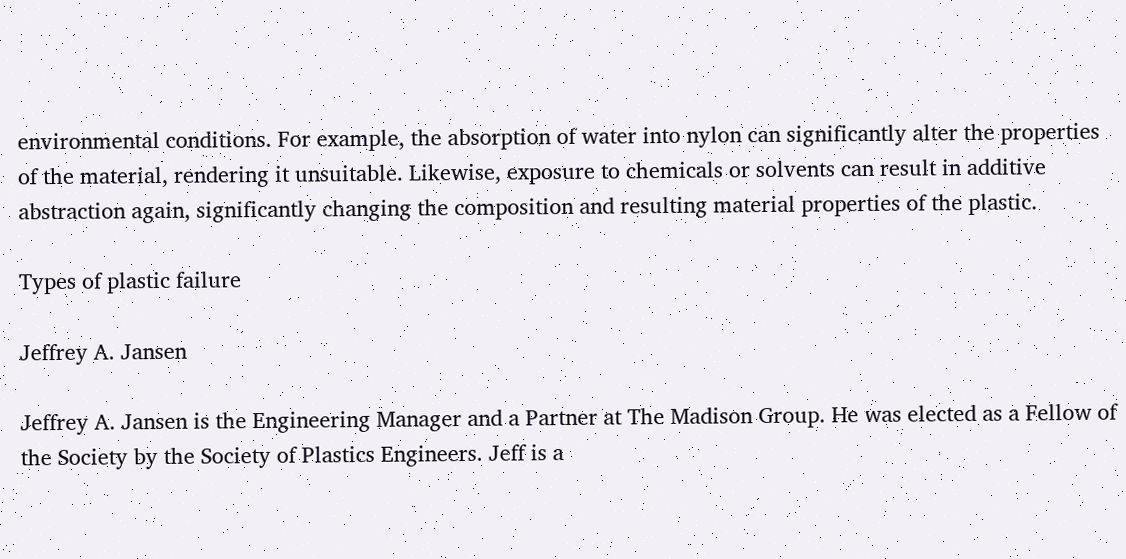environmental conditions. For example, the absorption of water into nylon can significantly alter the properties of the material, rendering it unsuitable. Likewise, exposure to chemicals or solvents can result in additive abstraction again, significantly changing the composition and resulting material properties of the plastic.

Types of plastic failure

Jeffrey A. Jansen

Jeffrey A. Jansen is the Engineering Manager and a Partner at The Madison Group. He was elected as a Fellow of the Society by the Society of Plastics Engineers. Jeff is a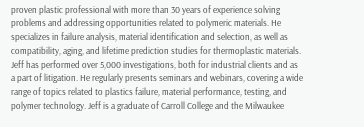proven plastic professional with more than 30 years of experience solving problems and addressing opportunities related to polymeric materials. He specializes in failure analysis, material identification and selection, as well as compatibility, aging, and lifetime prediction studies for thermoplastic materials. Jeff has performed over 5,000 investigations, both for industrial clients and as a part of litigation. He regularly presents seminars and webinars, covering a wide range of topics related to plastics failure, material performance, testing, and polymer technology. Jeff is a graduate of Carroll College and the Milwaukee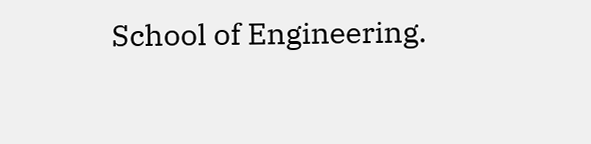School of Engineering.